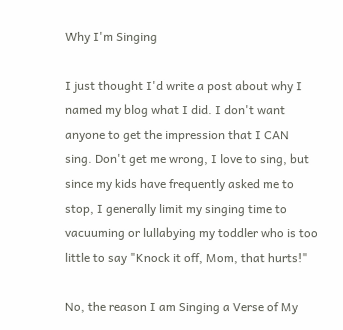Why I'm Singing

I just thought I'd write a post about why I named my blog what I did. I don't want anyone to get the impression that I CAN sing. Don't get me wrong, I love to sing, but since my kids have frequently asked me to stop, I generally limit my singing time to vacuuming or lullabying my toddler who is too little to say "Knock it off, Mom, that hurts!"

No, the reason I am Singing a Verse of My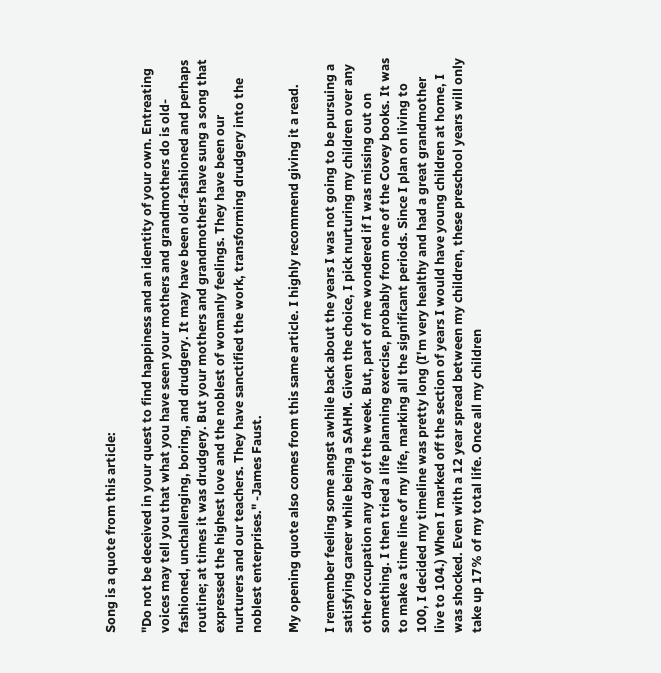Song is a quote from this article:

"Do not be deceived in your quest to find happiness and an identity of your own. Entreating voices may tell you that what you have seen your mothers and grandmothers do is old-fashioned, unchallenging, boring, and drudgery. It may have been old-fashioned and perhaps routine; at times it was drudgery. But your mothers and grandmothers have sung a song that expressed the highest love and the noblest of womanly feelings. They have been our nurturers and our teachers. They have sanctified the work, transforming drudgery into the noblest enterprises." -James Faust.

My opening quote also comes from this same article. I highly recommend giving it a read.

I remember feeling some angst awhile back about the years I was not going to be pursuing a satisfying career while being a SAHM. Given the choice, I pick nurturing my children over any other occupation any day of the week. But, part of me wondered if I was missing out on something. I then tried a life planning exercise, probably from one of the Covey books. It was to make a time line of my life, marking all the significant periods. Since I plan on living to 100, I decided my timeline was pretty long (I'm very healthy and had a great grandmother live to 104.) When I marked off the section of years I would have young children at home, I was shocked. Even with a 12 year spread between my children, these preschool years will only take up 17% of my total life. Once all my children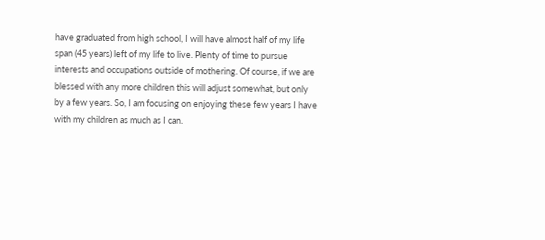have graduated from high school, I will have almost half of my life span (45 years) left of my life to live. Plenty of time to pursue interests and occupations outside of mothering. Of course, if we are blessed with any more children this will adjust somewhat, but only by a few years. So, I am focusing on enjoying these few years I have with my children as much as I can.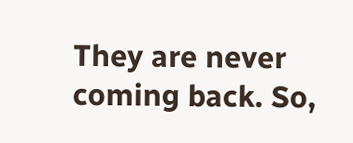They are never coming back. So,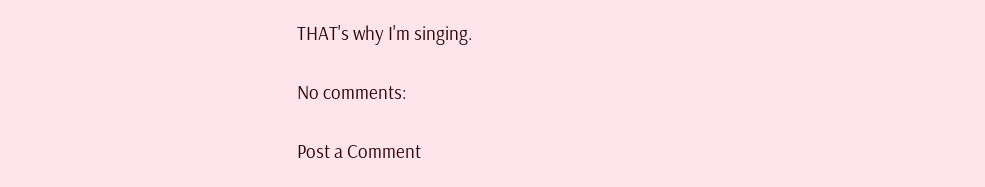THAT's why I'm singing.

No comments:

Post a Comment